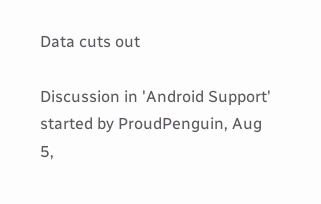Data cuts out

Discussion in 'Android Support' started by ProudPenguin, Aug 5,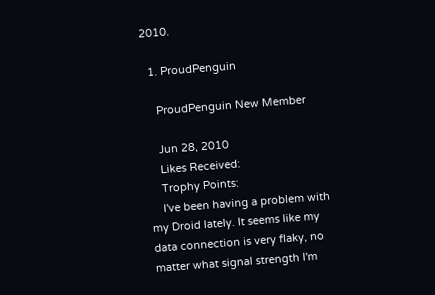2010.

  1. ProudPenguin

    ProudPenguin New Member

    Jun 28, 2010
    Likes Received:
    Trophy Points:
    I've been having a problem with my Droid lately. It seems like my data connection is very flaky, no matter what signal strength I'm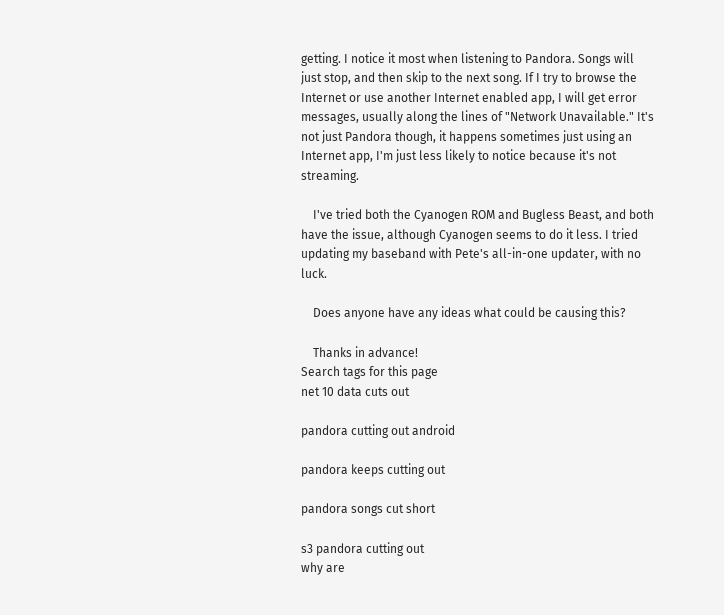getting. I notice it most when listening to Pandora. Songs will just stop, and then skip to the next song. If I try to browse the Internet or use another Internet enabled app, I will get error messages, usually along the lines of "Network Unavailable." It's not just Pandora though, it happens sometimes just using an Internet app, I'm just less likely to notice because it's not streaming.

    I've tried both the Cyanogen ROM and Bugless Beast, and both have the issue, although Cyanogen seems to do it less. I tried updating my baseband with Pete's all-in-one updater, with no luck.

    Does anyone have any ideas what could be causing this?

    Thanks in advance!
Search tags for this page
net 10 data cuts out

pandora cutting out android

pandora keeps cutting out

pandora songs cut short

s3 pandora cutting out
why are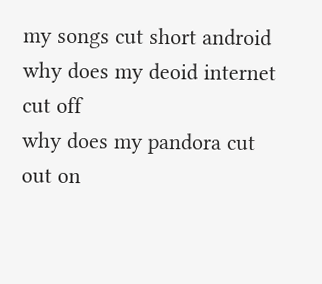my songs cut short android
why does my deoid internet cut off
why does my pandora cut out on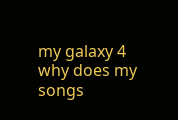my galaxy 4
why does my songs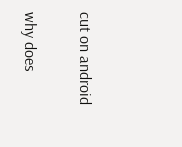cut on android

why does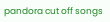pandora cut off songs